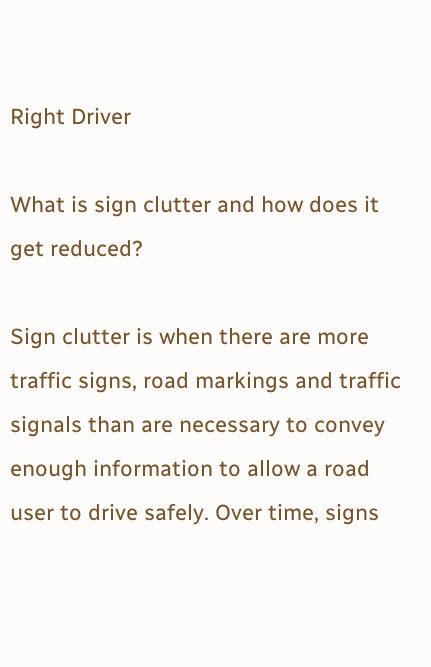Right Driver

What is sign clutter and how does it get reduced?

Sign clutter is when there are more traffic signs, road markings and traffic signals than are necessary to convey enough information to allow a road user to drive safely. Over time, signs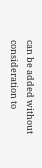can be added without consideration to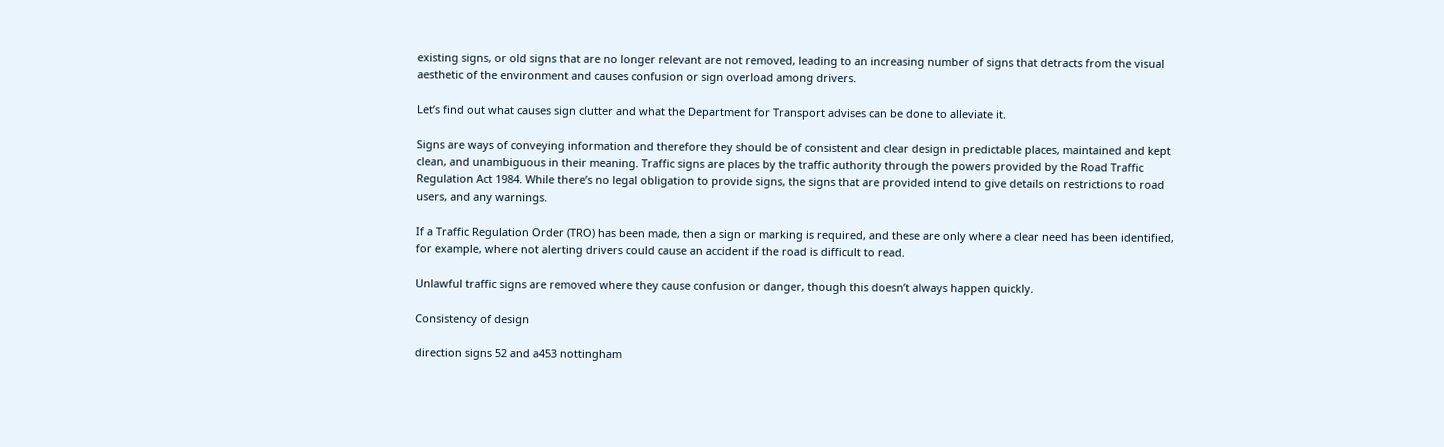existing signs, or old signs that are no longer relevant are not removed, leading to an increasing number of signs that detracts from the visual aesthetic of the environment and causes confusion or sign overload among drivers.

Let’s find out what causes sign clutter and what the Department for Transport advises can be done to alleviate it.

Signs are ways of conveying information and therefore they should be of consistent and clear design in predictable places, maintained and kept clean, and unambiguous in their meaning. Traffic signs are places by the traffic authority through the powers provided by the Road Traffic Regulation Act 1984. While there’s no legal obligation to provide signs, the signs that are provided intend to give details on restrictions to road users, and any warnings.

If a Traffic Regulation Order (TRO) has been made, then a sign or marking is required, and these are only where a clear need has been identified, for example, where not alerting drivers could cause an accident if the road is difficult to read.

Unlawful traffic signs are removed where they cause confusion or danger, though this doesn’t always happen quickly.

Consistency of design

direction signs 52 and a453 nottingham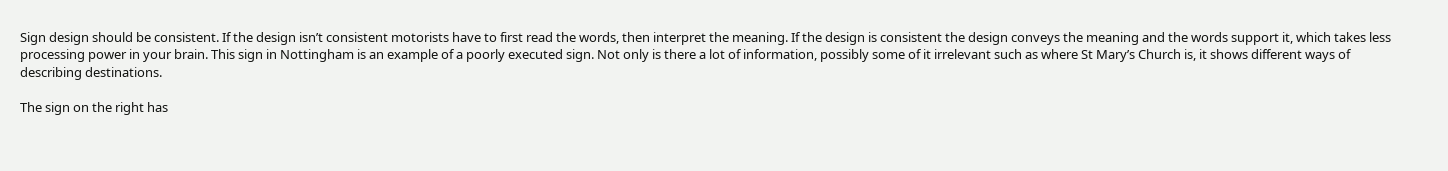Sign design should be consistent. If the design isn’t consistent motorists have to first read the words, then interpret the meaning. If the design is consistent the design conveys the meaning and the words support it, which takes less processing power in your brain. This sign in Nottingham is an example of a poorly executed sign. Not only is there a lot of information, possibly some of it irrelevant such as where St Mary’s Church is, it shows different ways of describing destinations.

The sign on the right has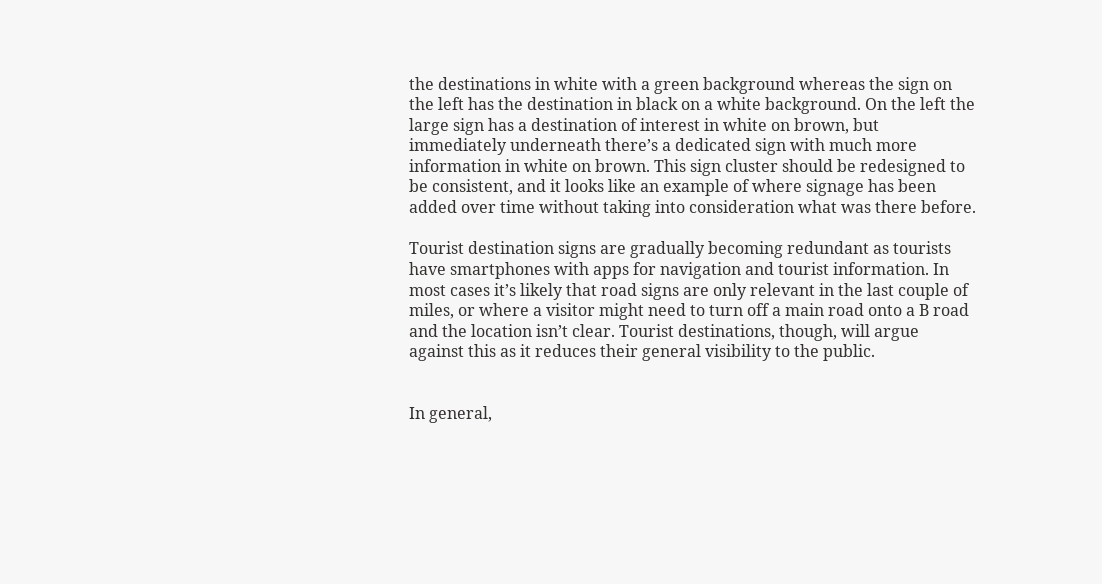the destinations in white with a green background whereas the sign on the left has the destination in black on a white background. On the left the large sign has a destination of interest in white on brown, but immediately underneath there’s a dedicated sign with much more information in white on brown. This sign cluster should be redesigned to be consistent, and it looks like an example of where signage has been added over time without taking into consideration what was there before.

Tourist destination signs are gradually becoming redundant as tourists have smartphones with apps for navigation and tourist information. In most cases it’s likely that road signs are only relevant in the last couple of miles, or where a visitor might need to turn off a main road onto a B road and the location isn’t clear. Tourist destinations, though, will argue against this as it reduces their general visibility to the public.


In general,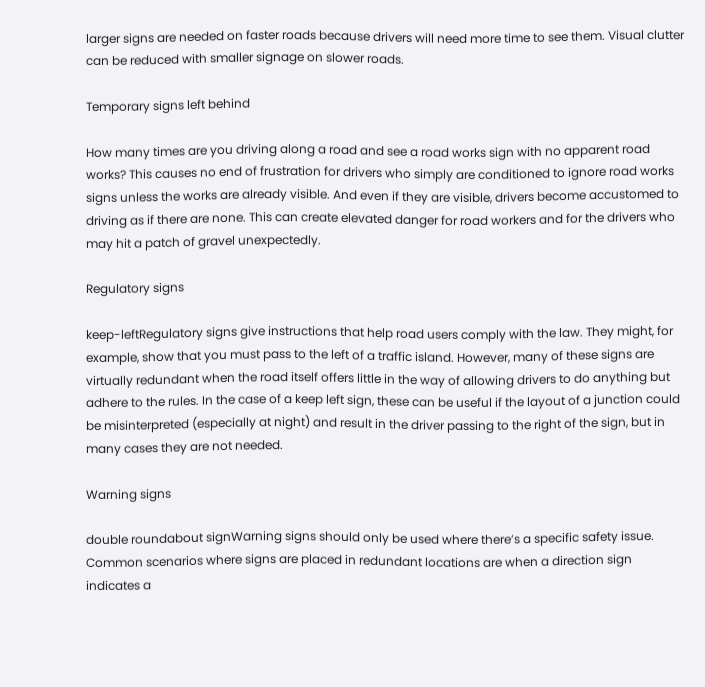larger signs are needed on faster roads because drivers will need more time to see them. Visual clutter can be reduced with smaller signage on slower roads.

Temporary signs left behind

How many times are you driving along a road and see a road works sign with no apparent road works? This causes no end of frustration for drivers who simply are conditioned to ignore road works signs unless the works are already visible. And even if they are visible, drivers become accustomed to driving as if there are none. This can create elevated danger for road workers and for the drivers who may hit a patch of gravel unexpectedly.

Regulatory signs

keep-leftRegulatory signs give instructions that help road users comply with the law. They might, for example, show that you must pass to the left of a traffic island. However, many of these signs are virtually redundant when the road itself offers little in the way of allowing drivers to do anything but adhere to the rules. In the case of a keep left sign, these can be useful if the layout of a junction could be misinterpreted (especially at night) and result in the driver passing to the right of the sign, but in many cases they are not needed.

Warning signs

double roundabout signWarning signs should only be used where there’s a specific safety issue. Common scenarios where signs are placed in redundant locations are when a direction sign indicates a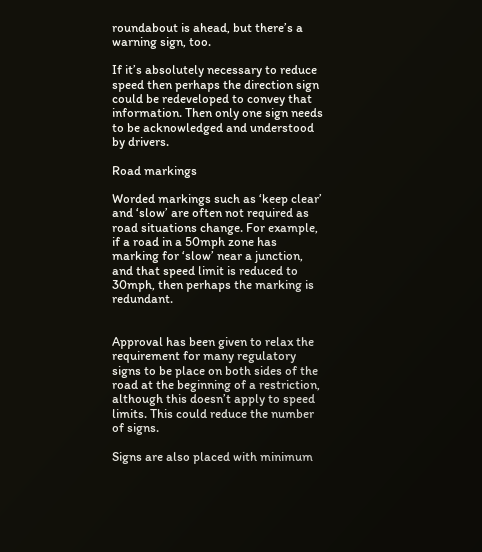roundabout is ahead, but there’s a warning sign, too.

If it’s absolutely necessary to reduce speed then perhaps the direction sign could be redeveloped to convey that information. Then only one sign needs to be acknowledged and understood by drivers.

Road markings

Worded markings such as ‘keep clear’ and ‘slow’ are often not required as road situations change. For example, if a road in a 50mph zone has marking for ‘slow’ near a junction, and that speed limit is reduced to 30mph, then perhaps the marking is redundant.


Approval has been given to relax the requirement for many regulatory signs to be place on both sides of the road at the beginning of a restriction, although this doesn’t apply to speed limits. This could reduce the number of signs.

Signs are also placed with minimum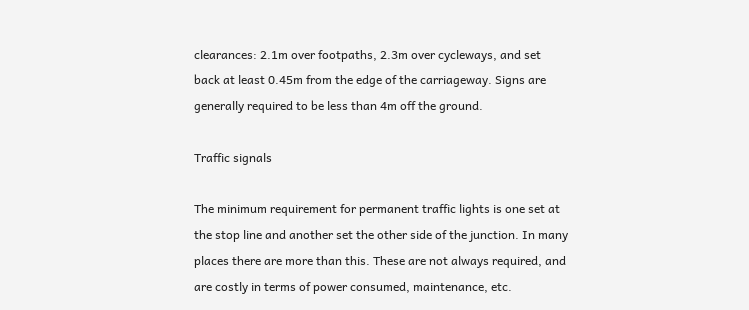clearances: 2.1m over footpaths, 2.3m over cycleways, and set back at least 0.45m from the edge of the carriageway. Signs are generally required to be less than 4m off the ground.

Traffic signals

The minimum requirement for permanent traffic lights is one set at the stop line and another set the other side of the junction. In many places there are more than this. These are not always required, and are costly in terms of power consumed, maintenance, etc.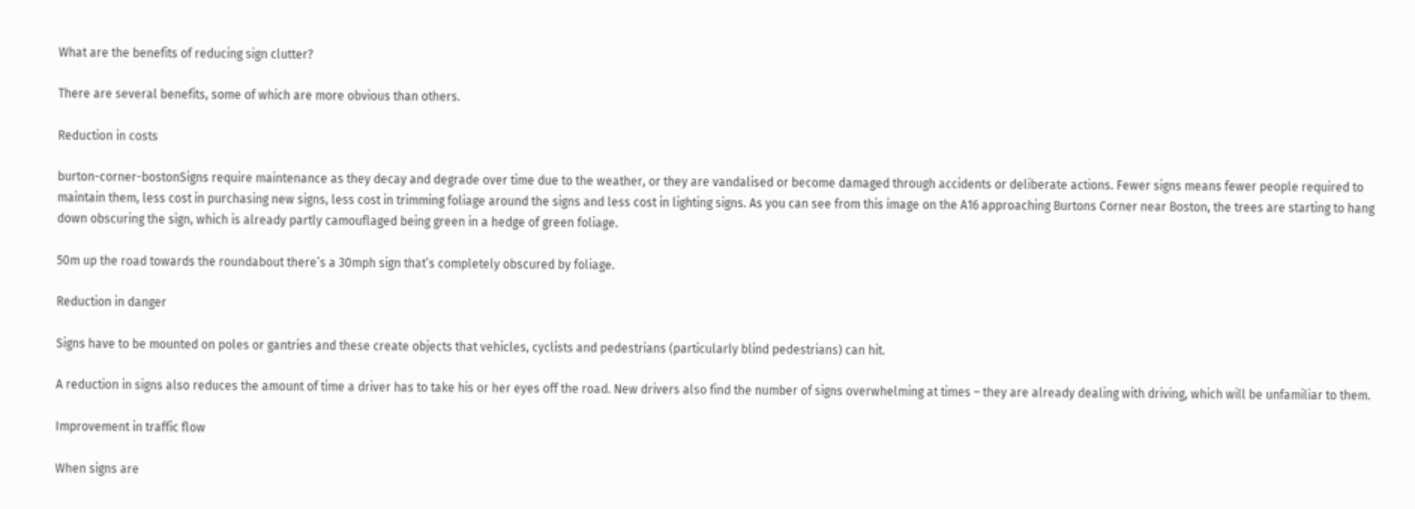What are the benefits of reducing sign clutter?

There are several benefits, some of which are more obvious than others.

Reduction in costs

burton-corner-bostonSigns require maintenance as they decay and degrade over time due to the weather, or they are vandalised or become damaged through accidents or deliberate actions. Fewer signs means fewer people required to maintain them, less cost in purchasing new signs, less cost in trimming foliage around the signs and less cost in lighting signs. As you can see from this image on the A16 approaching Burtons Corner near Boston, the trees are starting to hang down obscuring the sign, which is already partly camouflaged being green in a hedge of green foliage.

50m up the road towards the roundabout there’s a 30mph sign that’s completely obscured by foliage.

Reduction in danger

Signs have to be mounted on poles or gantries and these create objects that vehicles, cyclists and pedestrians (particularly blind pedestrians) can hit.

A reduction in signs also reduces the amount of time a driver has to take his or her eyes off the road. New drivers also find the number of signs overwhelming at times – they are already dealing with driving, which will be unfamiliar to them.

Improvement in traffic flow

When signs are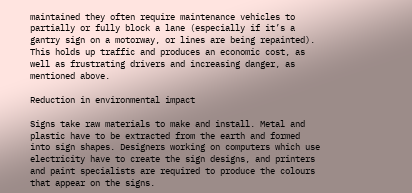maintained they often require maintenance vehicles to partially or fully block a lane (especially if it’s a gantry sign on a motorway, or lines are being repainted). This holds up traffic and produces an economic cost, as well as frustrating drivers and increasing danger, as mentioned above.

Reduction in environmental impact

Signs take raw materials to make and install. Metal and plastic have to be extracted from the earth and formed into sign shapes. Designers working on computers which use electricity have to create the sign designs, and printers and paint specialists are required to produce the colours that appear on the signs.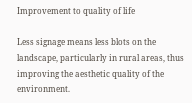Improvement to quality of life

Less signage means less blots on the landscape, particularly in rural areas, thus improving the aesthetic quality of the environment.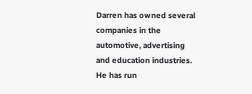Darren has owned several companies in the automotive, advertising and education industries. He has run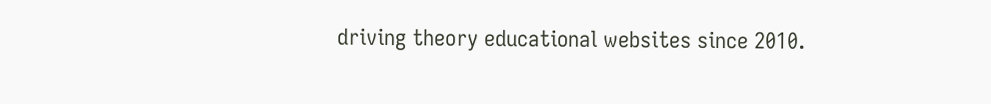driving theory educational websites since 2010.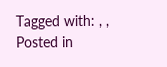Tagged with: , ,
Posted in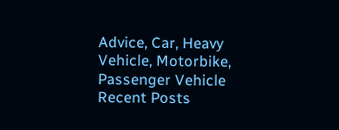Advice, Car, Heavy Vehicle, Motorbike, Passenger Vehicle
Recent Posts